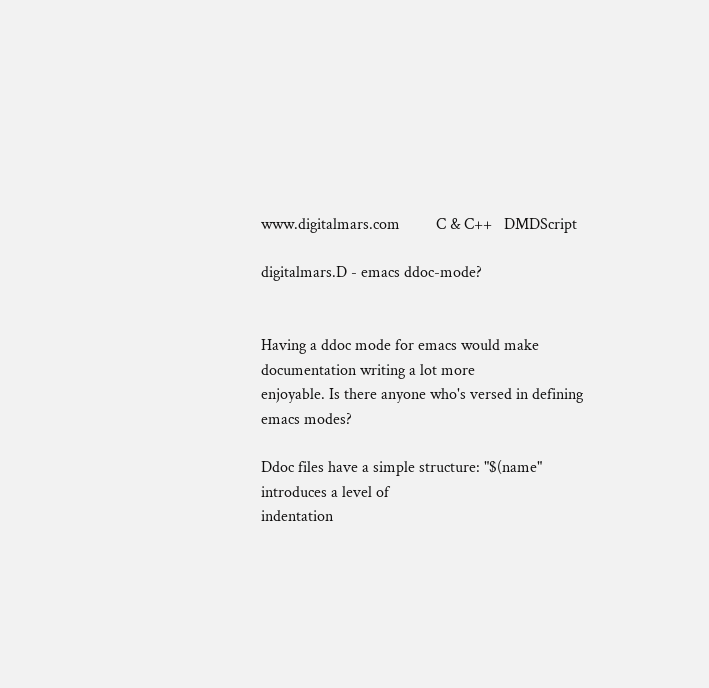www.digitalmars.com         C & C++   DMDScript

digitalmars.D - emacs ddoc-mode?


Having a ddoc mode for emacs would make documentation writing a lot more
enjoyable. Is there anyone who's versed in defining emacs modes?

Ddoc files have a simple structure: "$(name" introduces a level of
indentation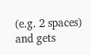(e.g. 2 spaces) and gets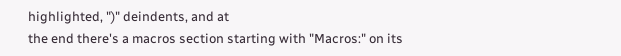highlighted, ")" deindents, and at
the end there's a macros section starting with "Macros:" on its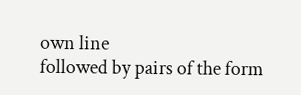own line
followed by pairs of the form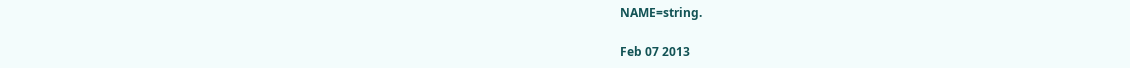NAME=string.

Feb 07 2013